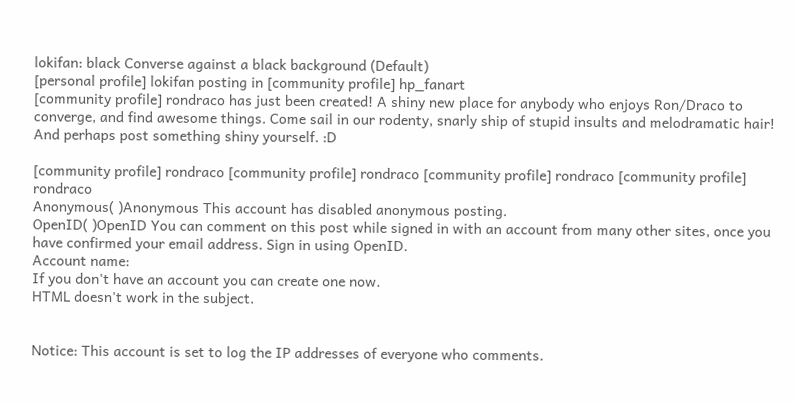lokifan: black Converse against a black background (Default)
[personal profile] lokifan posting in [community profile] hp_fanart
[community profile] rondraco has just been created! A shiny new place for anybody who enjoys Ron/Draco to converge, and find awesome things. Come sail in our rodenty, snarly ship of stupid insults and melodramatic hair! And perhaps post something shiny yourself. :D

[community profile] rondraco [community profile] rondraco [community profile] rondraco [community profile] rondraco
Anonymous( )Anonymous This account has disabled anonymous posting.
OpenID( )OpenID You can comment on this post while signed in with an account from many other sites, once you have confirmed your email address. Sign in using OpenID.
Account name:
If you don't have an account you can create one now.
HTML doesn't work in the subject.


Notice: This account is set to log the IP addresses of everyone who comments.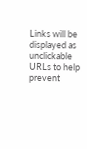Links will be displayed as unclickable URLs to help prevent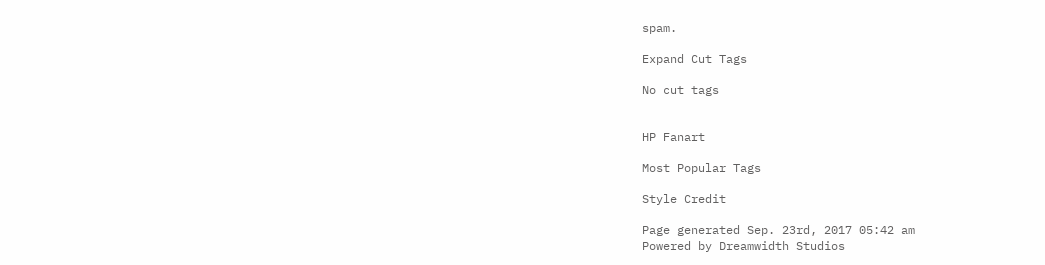spam.

Expand Cut Tags

No cut tags


HP Fanart

Most Popular Tags

Style Credit

Page generated Sep. 23rd, 2017 05:42 am
Powered by Dreamwidth Studios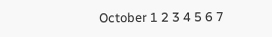October 1 2 3 4 5 6 7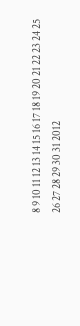8 9 10 11 12 13 14 15 16 17 18 19 20 21 22 23 24 25 26 27 28 29 30 31 2012